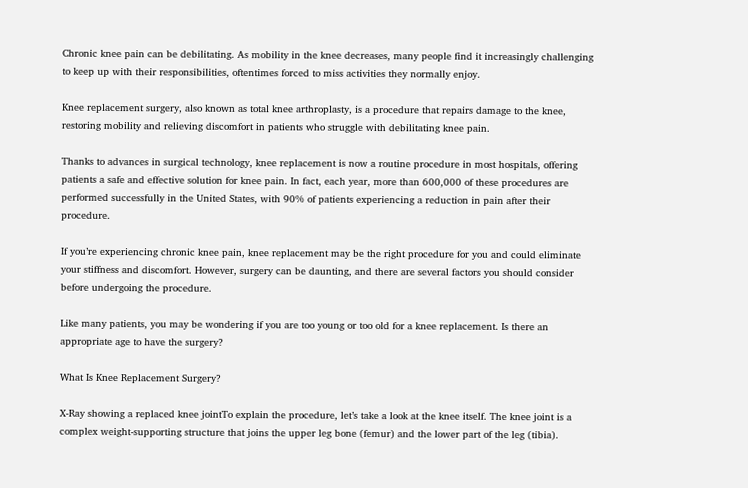Chronic knee pain can be debilitating. As mobility in the knee decreases, many people find it increasingly challenging to keep up with their responsibilities, oftentimes forced to miss activities they normally enjoy.

Knee replacement surgery, also known as total knee arthroplasty, is a procedure that repairs damage to the knee, restoring mobility and relieving discomfort in patients who struggle with debilitating knee pain.

Thanks to advances in surgical technology, knee replacement is now a routine procedure in most hospitals, offering patients a safe and effective solution for knee pain. In fact, each year, more than 600,000 of these procedures are performed successfully in the United States, with 90% of patients experiencing a reduction in pain after their procedure.

If you’re experiencing chronic knee pain, knee replacement may be the right procedure for you and could eliminate your stiffness and discomfort. However, surgery can be daunting, and there are several factors you should consider before undergoing the procedure.

Like many patients, you may be wondering if you are too young or too old for a knee replacement. Is there an appropriate age to have the surgery?

What Is Knee Replacement Surgery?

X-Ray showing a replaced knee jointTo explain the procedure, let’s take a look at the knee itself. The knee joint is a complex weight-supporting structure that joins the upper leg bone (femur) and the lower part of the leg (tibia).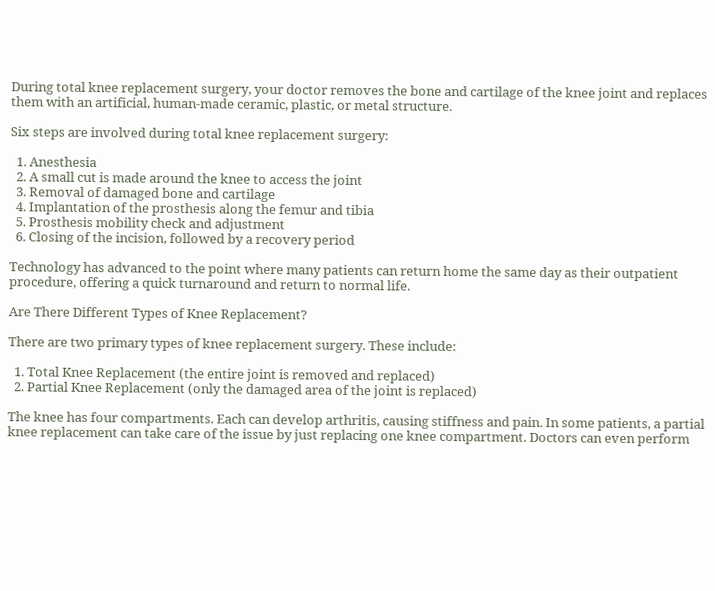During total knee replacement surgery, your doctor removes the bone and cartilage of the knee joint and replaces them with an artificial, human-made ceramic, plastic, or metal structure.

Six steps are involved during total knee replacement surgery:

  1. Anesthesia
  2. A small cut is made around the knee to access the joint
  3. Removal of damaged bone and cartilage
  4. Implantation of the prosthesis along the femur and tibia
  5. Prosthesis mobility check and adjustment
  6. Closing of the incision, followed by a recovery period

Technology has advanced to the point where many patients can return home the same day as their outpatient procedure, offering a quick turnaround and return to normal life.

Are There Different Types of Knee Replacement?

There are two primary types of knee replacement surgery. These include:

  1. Total Knee Replacement (the entire joint is removed and replaced)
  2. Partial Knee Replacement (only the damaged area of the joint is replaced)

The knee has four compartments. Each can develop arthritis, causing stiffness and pain. In some patients, a partial knee replacement can take care of the issue by just replacing one knee compartment. Doctors can even perform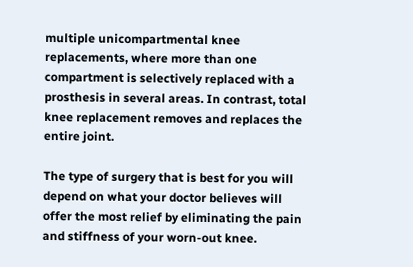multiple unicompartmental knee replacements, where more than one compartment is selectively replaced with a prosthesis in several areas. In contrast, total knee replacement removes and replaces the entire joint.

The type of surgery that is best for you will depend on what your doctor believes will offer the most relief by eliminating the pain and stiffness of your worn-out knee.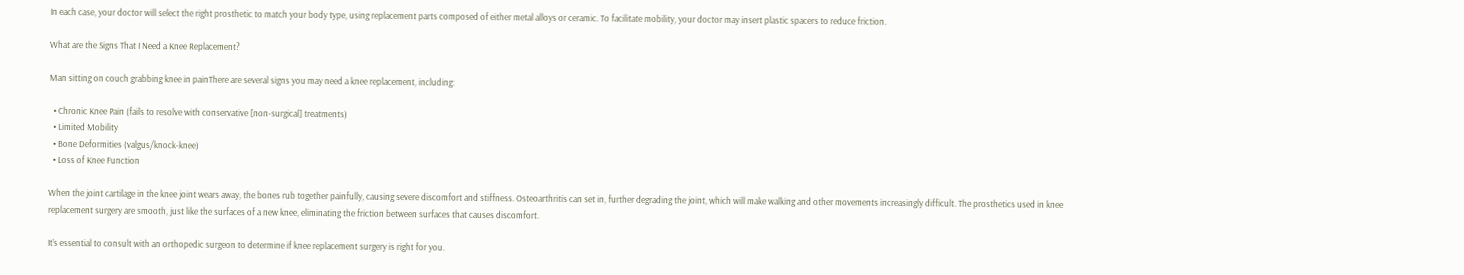In each case, your doctor will select the right prosthetic to match your body type, using replacement parts composed of either metal alloys or ceramic. To facilitate mobility, your doctor may insert plastic spacers to reduce friction.

What are the Signs That I Need a Knee Replacement?

Man sitting on couch grabbing knee in painThere are several signs you may need a knee replacement, including:

  • Chronic Knee Pain (fails to resolve with conservative [non-surgical] treatments)
  • Limited Mobility
  • Bone Deformities (valgus/knock-knee)
  • Loss of Knee Function

When the joint cartilage in the knee joint wears away, the bones rub together painfully, causing severe discomfort and stiffness. Osteoarthritis can set in, further degrading the joint, which will make walking and other movements increasingly difficult. The prosthetics used in knee replacement surgery are smooth, just like the surfaces of a new knee, eliminating the friction between surfaces that causes discomfort.

It’s essential to consult with an orthopedic surgeon to determine if knee replacement surgery is right for you.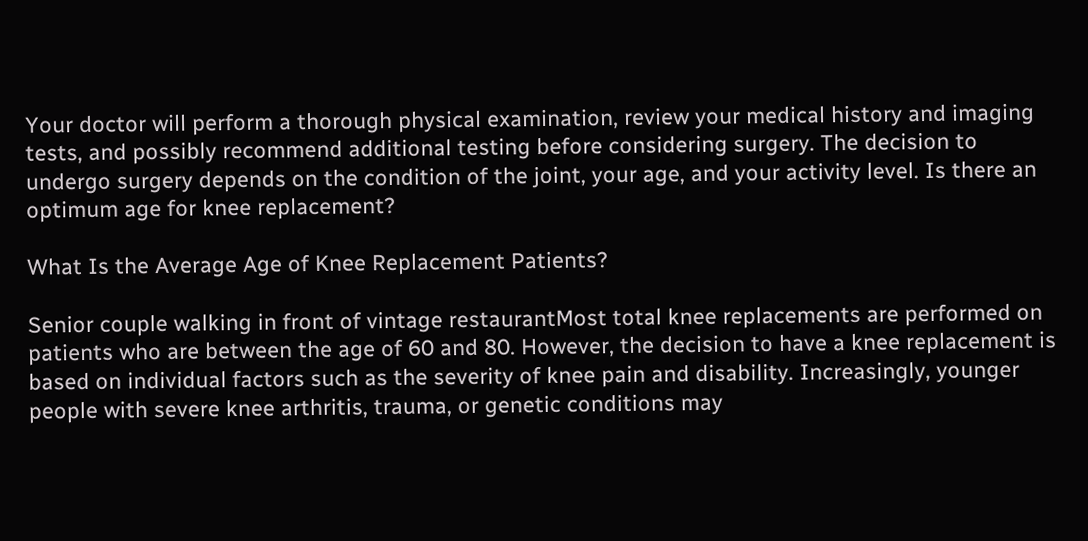Your doctor will perform a thorough physical examination, review your medical history and imaging tests, and possibly recommend additional testing before considering surgery. The decision to undergo surgery depends on the condition of the joint, your age, and your activity level. Is there an optimum age for knee replacement?

What Is the Average Age of Knee Replacement Patients?

Senior couple walking in front of vintage restaurantMost total knee replacements are performed on patients who are between the age of 60 and 80. However, the decision to have a knee replacement is based on individual factors such as the severity of knee pain and disability. Increasingly, younger people with severe knee arthritis, trauma, or genetic conditions may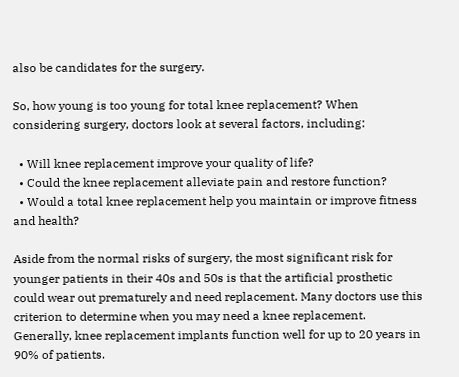also be candidates for the surgery.

So, how young is too young for total knee replacement? When considering surgery, doctors look at several factors, including:

  • Will knee replacement improve your quality of life?
  • Could the knee replacement alleviate pain and restore function?
  • Would a total knee replacement help you maintain or improve fitness and health?

Aside from the normal risks of surgery, the most significant risk for younger patients in their 40s and 50s is that the artificial prosthetic could wear out prematurely and need replacement. Many doctors use this criterion to determine when you may need a knee replacement. Generally, knee replacement implants function well for up to 20 years in 90% of patients.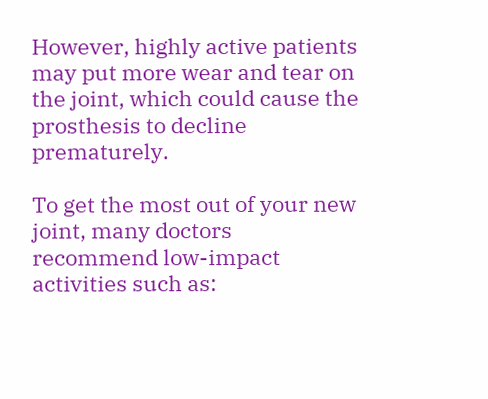However, highly active patients may put more wear and tear on the joint, which could cause the prosthesis to decline prematurely.

To get the most out of your new joint, many doctors recommend low-impact activities such as: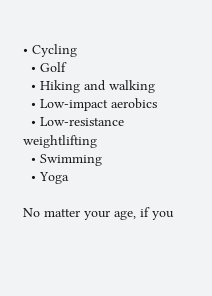• Cycling
  • Golf
  • Hiking and walking
  • Low-impact aerobics
  • Low-resistance weightlifting
  • Swimming
  • Yoga

No matter your age, if you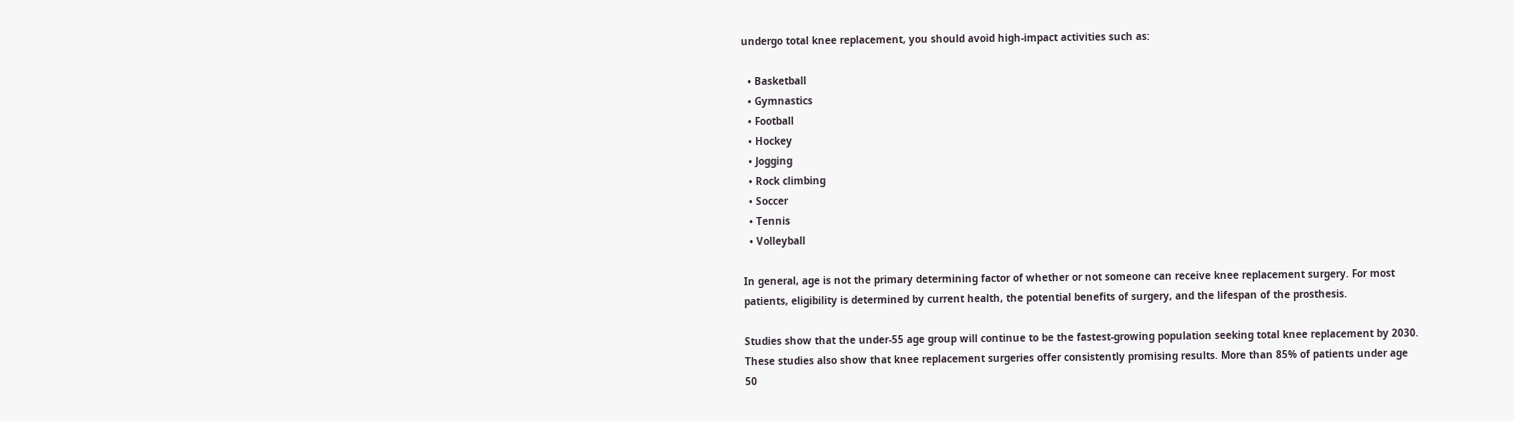undergo total knee replacement, you should avoid high-impact activities such as:

  • Basketball
  • Gymnastics
  • Football
  • Hockey
  • Jogging
  • Rock climbing
  • Soccer
  • Tennis
  • Volleyball

In general, age is not the primary determining factor of whether or not someone can receive knee replacement surgery. For most patients, eligibility is determined by current health, the potential benefits of surgery, and the lifespan of the prosthesis.

Studies show that the under-55 age group will continue to be the fastest-growing population seeking total knee replacement by 2030. These studies also show that knee replacement surgeries offer consistently promising results. More than 85% of patients under age 50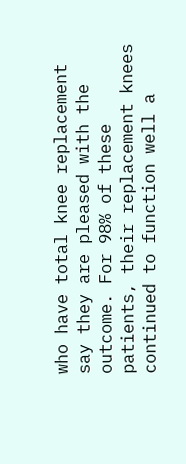who have total knee replacement say they are pleased with the outcome. For 98% of these patients, their replacement knees continued to function well a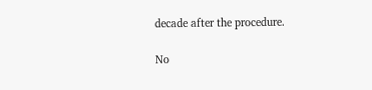decade after the procedure.

No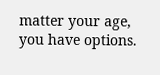matter your age, you have options.